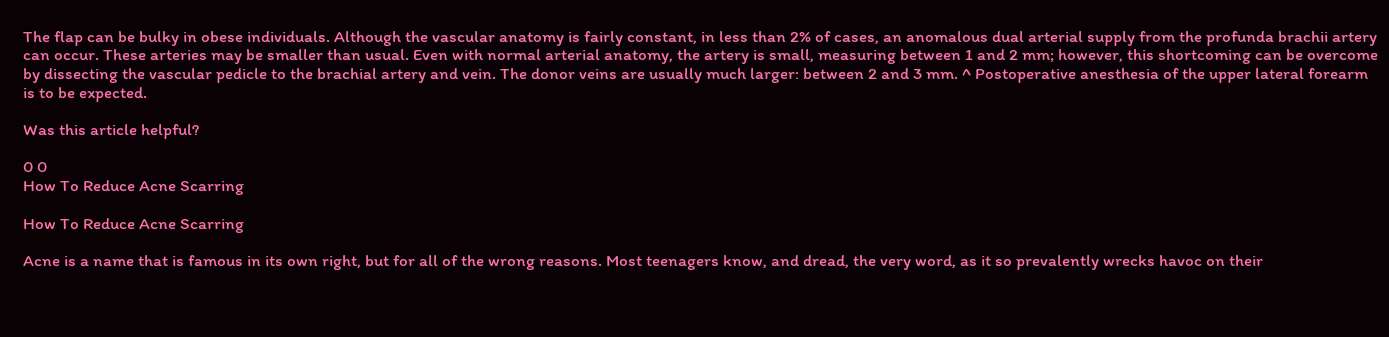The flap can be bulky in obese individuals. Although the vascular anatomy is fairly constant, in less than 2% of cases, an anomalous dual arterial supply from the profunda brachii artery can occur. These arteries may be smaller than usual. Even with normal arterial anatomy, the artery is small, measuring between 1 and 2 mm; however, this shortcoming can be overcome by dissecting the vascular pedicle to the brachial artery and vein. The donor veins are usually much larger: between 2 and 3 mm. ^ Postoperative anesthesia of the upper lateral forearm is to be expected.

Was this article helpful?

0 0
How To Reduce Acne Scarring

How To Reduce Acne Scarring

Acne is a name that is famous in its own right, but for all of the wrong reasons. Most teenagers know, and dread, the very word, as it so prevalently wrecks havoc on their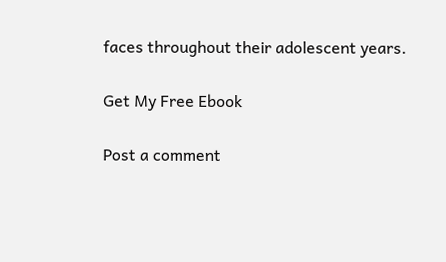faces throughout their adolescent years.

Get My Free Ebook

Post a comment